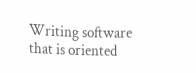Writing software that is oriented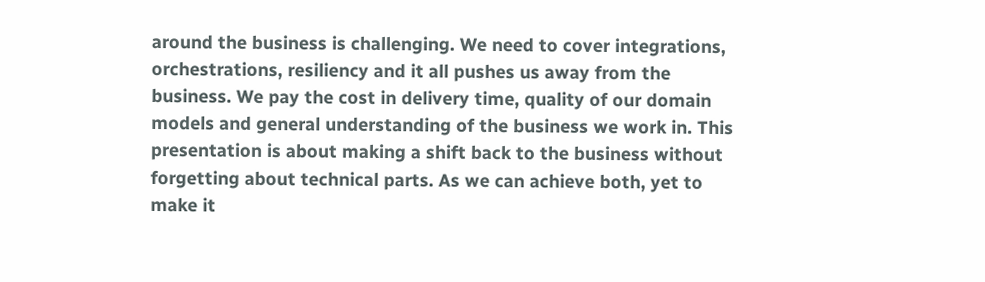around the business is challenging. We need to cover integrations, orchestrations, resiliency and it all pushes us away from the business. We pay the cost in delivery time, quality of our domain models and general understanding of the business we work in. This presentation is about making a shift back to the business without forgetting about technical parts. As we can achieve both, yet to make it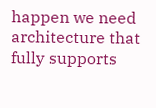happen we need architecture that fully supports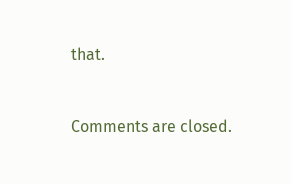that.


Comments are closed.